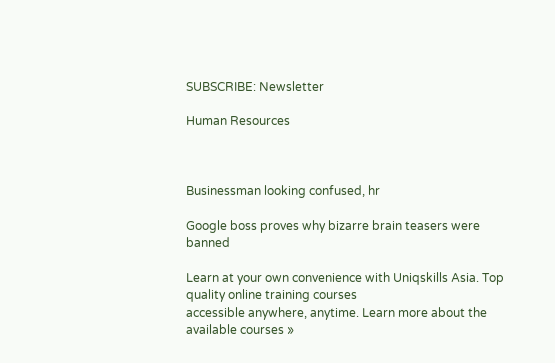SUBSCRIBE: Newsletter

Human Resources



Businessman looking confused, hr

Google boss proves why bizarre brain teasers were banned

Learn at your own convenience with Uniqskills Asia. Top quality online training courses
accessible anywhere, anytime. Learn more about the available courses »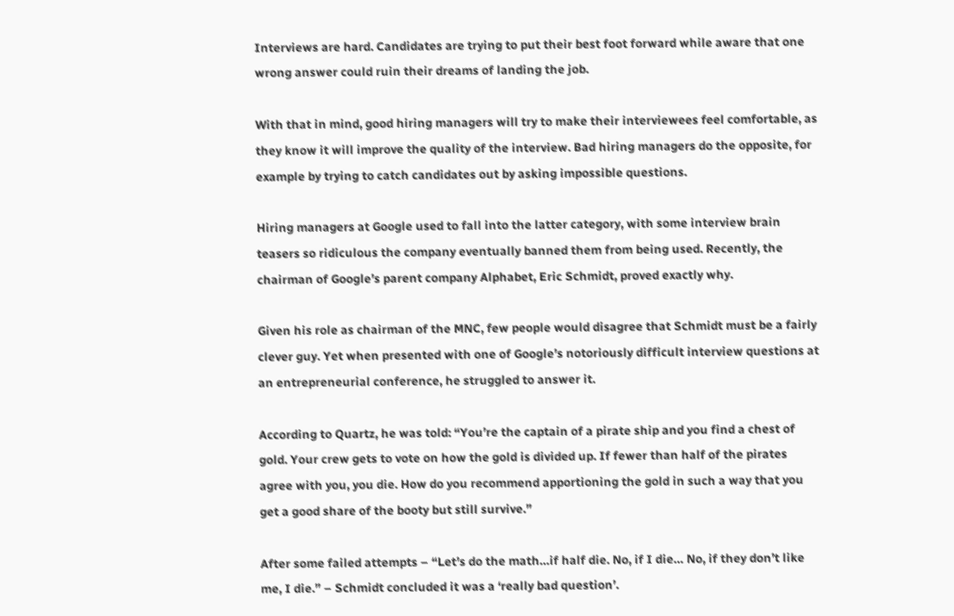Interviews are hard. Candidates are trying to put their best foot forward while aware that one wrong answer could ruin their dreams of landing the job.

With that in mind, good hiring managers will try to make their interviewees feel comfortable, as they know it will improve the quality of the interview. Bad hiring managers do the opposite, for example by trying to catch candidates out by asking impossible questions.

Hiring managers at Google used to fall into the latter category, with some interview brain teasers so ridiculous the company eventually banned them from being used. Recently, the chairman of Google’s parent company Alphabet, Eric Schmidt, proved exactly why.

Given his role as chairman of the MNC, few people would disagree that Schmidt must be a fairly clever guy. Yet when presented with one of Google’s notoriously difficult interview questions at an entrepreneurial conference, he struggled to answer it.

According to Quartz, he was told: “You’re the captain of a pirate ship and you find a chest of gold. Your crew gets to vote on how the gold is divided up. If fewer than half of the pirates agree with you, you die. How do you recommend apportioning the gold in such a way that you get a good share of the booty but still survive.”

After some failed attempts – “Let’s do the math…if half die. No, if I die… No, if they don’t like me, I die.” – Schmidt concluded it was a ‘really bad question’.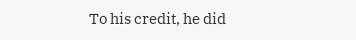To his credit, he did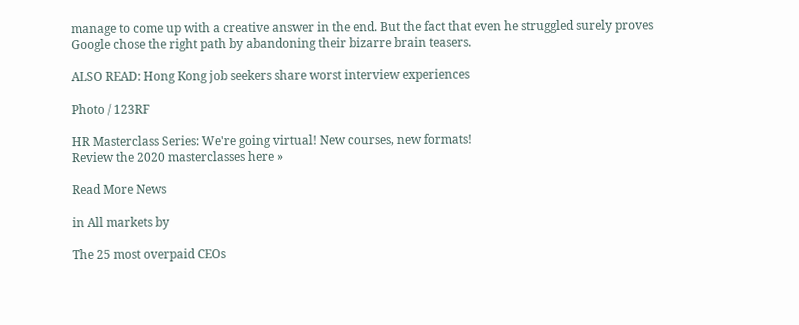manage to come up with a creative answer in the end. But the fact that even he struggled surely proves Google chose the right path by abandoning their bizarre brain teasers.

ALSO READ: Hong Kong job seekers share worst interview experiences

Photo / 123RF

HR Masterclass Series: We're going virtual! New courses, new formats!
Review the 2020 masterclasses here »

Read More News

in All markets by

The 25 most overpaid CEOs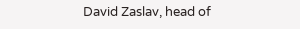David Zaslav, head of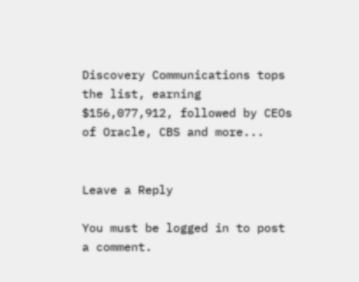Discovery Communications tops the list, earning $156,077,912, followed by CEOs of Oracle, CBS and more...


Leave a Reply

You must be logged in to post a comment.